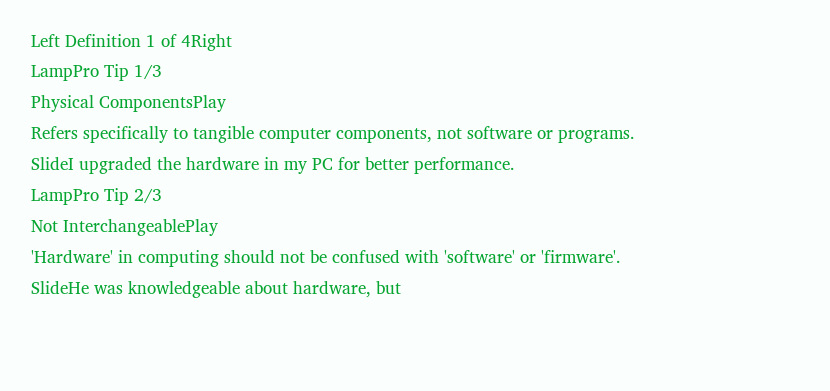Left Definition 1 of 4Right
LampPro Tip 1/3
Physical ComponentsPlay
Refers specifically to tangible computer components, not software or programs. SlideI upgraded the hardware in my PC for better performance.
LampPro Tip 2/3
Not InterchangeablePlay
'Hardware' in computing should not be confused with 'software' or 'firmware'. SlideHe was knowledgeable about hardware, but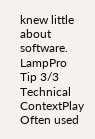knew little about software.
LampPro Tip 3/3
Technical ContextPlay
Often used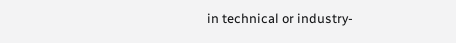in technical or industry-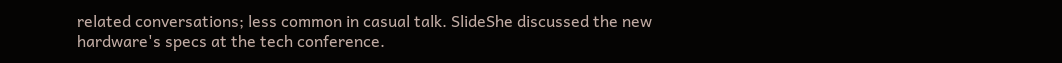related conversations; less common in casual talk. SlideShe discussed the new hardware's specs at the tech conference.